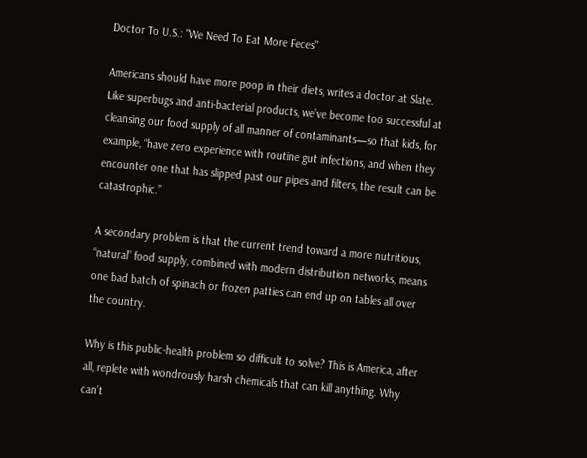Doctor To U.S.: "We Need To Eat More Feces"

Americans should have more poop in their diets, writes a doctor at Slate. Like superbugs and anti-bacterial products, we’ve become too successful at cleansing our food supply of all manner of contaminants—so that kids, for example, “have zero experience with routine gut infections, and when they encounter one that has slipped past our pipes and filters, the result can be catastrophic.”

A secondary problem is that the current trend toward a more nutritious, “natural” food supply, combined with modern distribution networks, means one bad batch of spinach or frozen patties can end up on tables all over the country.

Why is this public-health problem so difficult to solve? This is America, after all, replete with wondrously harsh chemicals that can kill anything. Why can’t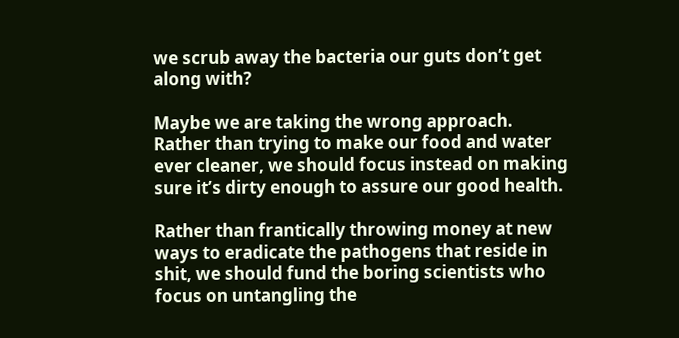we scrub away the bacteria our guts don’t get along with?

Maybe we are taking the wrong approach. Rather than trying to make our food and water ever cleaner, we should focus instead on making sure it’s dirty enough to assure our good health.

Rather than frantically throwing money at new ways to eradicate the pathogens that reside in shit, we should fund the boring scientists who focus on untangling the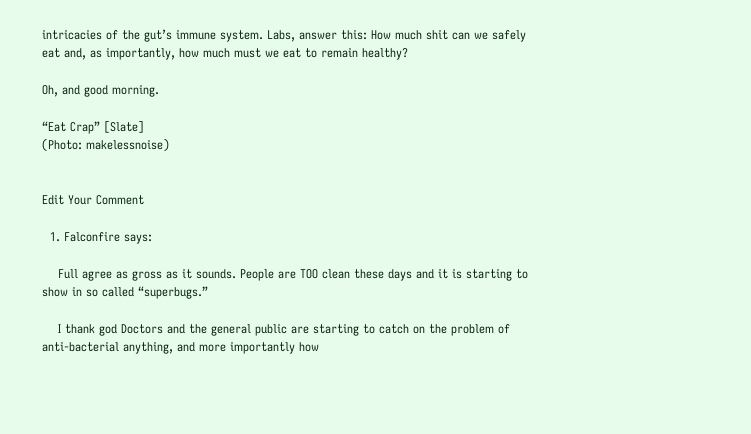intricacies of the gut’s immune system. Labs, answer this: How much shit can we safely eat and, as importantly, how much must we eat to remain healthy?

Oh, and good morning.

“Eat Crap” [Slate]
(Photo: makelessnoise)


Edit Your Comment

  1. Falconfire says:

    Full agree as gross as it sounds. People are TOO clean these days and it is starting to show in so called “superbugs.”

    I thank god Doctors and the general public are starting to catch on the problem of anti-bacterial anything, and more importantly how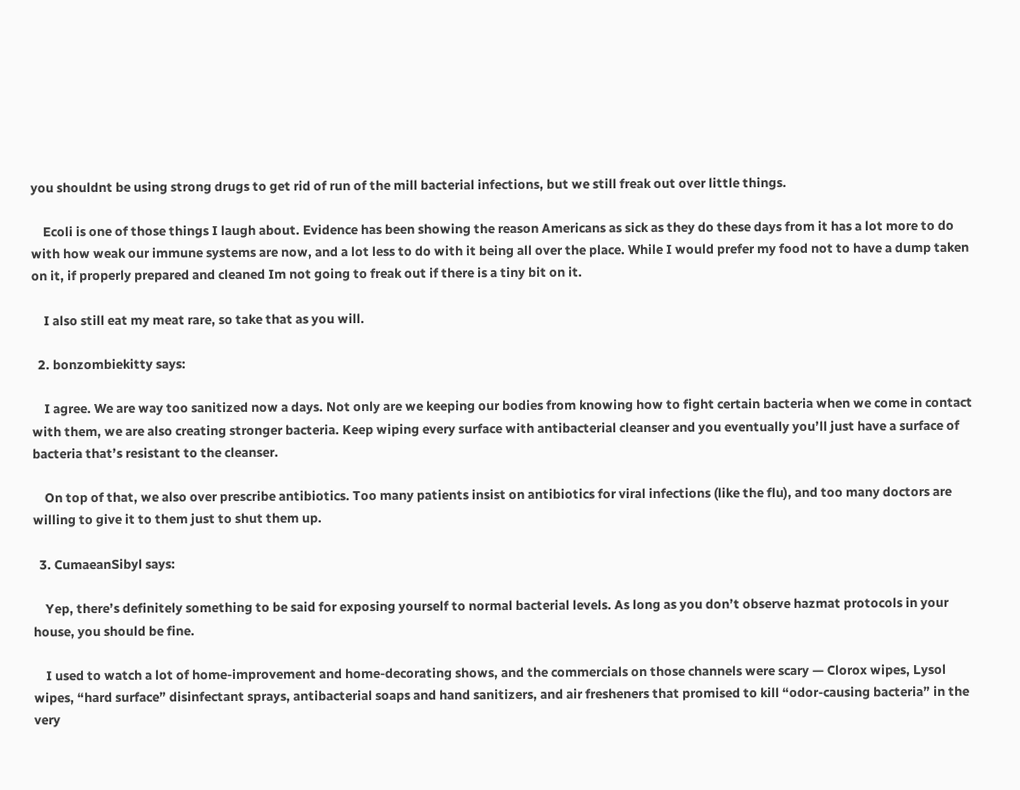you shouldnt be using strong drugs to get rid of run of the mill bacterial infections, but we still freak out over little things.

    Ecoli is one of those things I laugh about. Evidence has been showing the reason Americans as sick as they do these days from it has a lot more to do with how weak our immune systems are now, and a lot less to do with it being all over the place. While I would prefer my food not to have a dump taken on it, if properly prepared and cleaned Im not going to freak out if there is a tiny bit on it.

    I also still eat my meat rare, so take that as you will.

  2. bonzombiekitty says:

    I agree. We are way too sanitized now a days. Not only are we keeping our bodies from knowing how to fight certain bacteria when we come in contact with them, we are also creating stronger bacteria. Keep wiping every surface with antibacterial cleanser and you eventually you’ll just have a surface of bacteria that’s resistant to the cleanser.

    On top of that, we also over prescribe antibiotics. Too many patients insist on antibiotics for viral infections (like the flu), and too many doctors are willing to give it to them just to shut them up.

  3. CumaeanSibyl says:

    Yep, there’s definitely something to be said for exposing yourself to normal bacterial levels. As long as you don’t observe hazmat protocols in your house, you should be fine.

    I used to watch a lot of home-improvement and home-decorating shows, and the commercials on those channels were scary — Clorox wipes, Lysol wipes, “hard surface” disinfectant sprays, antibacterial soaps and hand sanitizers, and air fresheners that promised to kill “odor-causing bacteria” in the very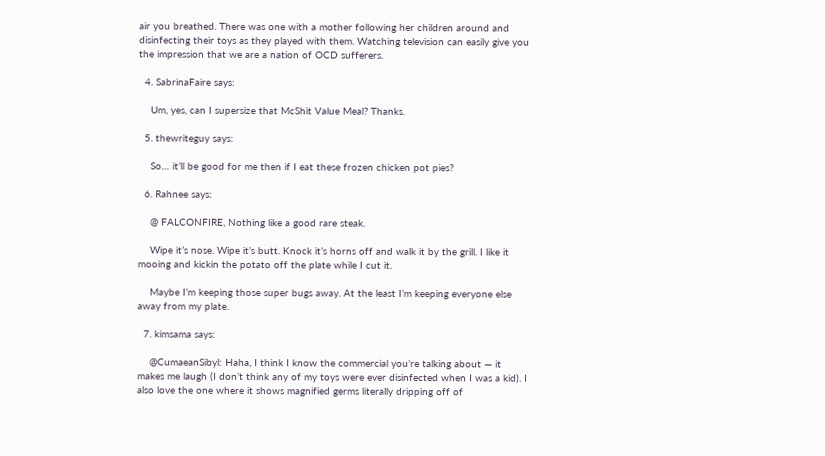air you breathed. There was one with a mother following her children around and disinfecting their toys as they played with them. Watching television can easily give you the impression that we are a nation of OCD sufferers.

  4. SabrinaFaire says:

    Um, yes, can I supersize that McShit Value Meal? Thanks.

  5. thewriteguy says:

    So… it’ll be good for me then if I eat these frozen chicken pot pies?

  6. Rahnee says:

    @ FALCONFIRE, Nothing like a good rare steak.

    Wipe it’s nose. Wipe it’s butt. Knock it’s horns off and walk it by the grill. I like it mooing and kickin the potato off the plate while I cut it.

    Maybe I’m keeping those super bugs away. At the least I’m keeping everyone else away from my plate.

  7. kimsama says:

    @CumaeanSibyl: Haha, I think I know the commercial you’re talking about — it makes me laugh (I don’t think any of my toys were ever disinfected when I was a kid). I also love the one where it shows magnified germs literally dripping off of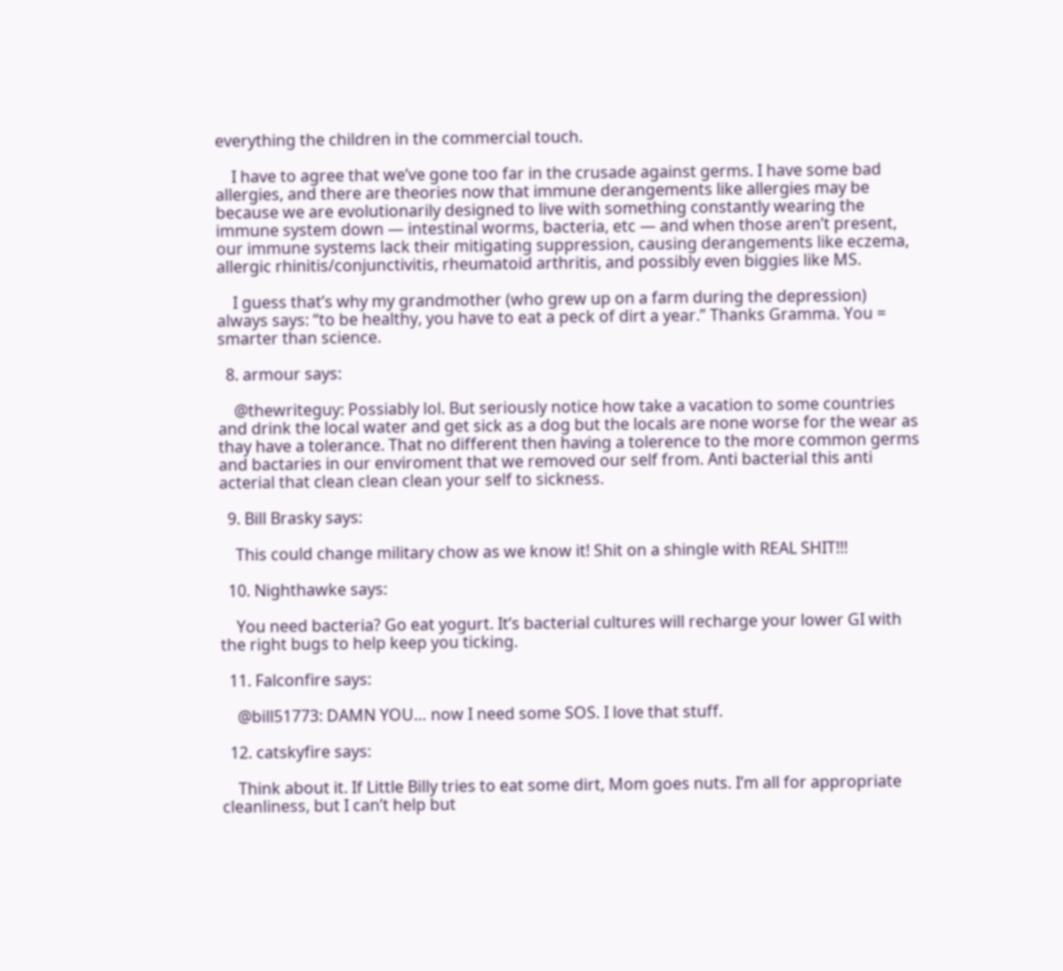everything the children in the commercial touch.

    I have to agree that we’ve gone too far in the crusade against germs. I have some bad allergies, and there are theories now that immune derangements like allergies may be because we are evolutionarily designed to live with something constantly wearing the immune system down — intestinal worms, bacteria, etc — and when those aren’t present, our immune systems lack their mitigating suppression, causing derangements like eczema, allergic rhinitis/conjunctivitis, rheumatoid arthritis, and possibly even biggies like MS.

    I guess that’s why my grandmother (who grew up on a farm during the depression) always says: “to be healthy, you have to eat a peck of dirt a year.” Thanks Gramma. You = smarter than science.

  8. armour says:

    @thewriteguy: Possiably lol. But seriously notice how take a vacation to some countries and drink the local water and get sick as a dog but the locals are none worse for the wear as thay have a tolerance. That no different then having a tolerence to the more common germs and bactaries in our enviroment that we removed our self from. Anti bacterial this anti acterial that clean clean clean your self to sickness.

  9. Bill Brasky says:

    This could change military chow as we know it! Shit on a shingle with REAL SHIT!!!

  10. Nighthawke says:

    You need bacteria? Go eat yogurt. It’s bacterial cultures will recharge your lower GI with the right bugs to help keep you ticking.

  11. Falconfire says:

    @bill51773: DAMN YOU… now I need some SOS. I love that stuff.

  12. catskyfire says:

    Think about it. If Little Billy tries to eat some dirt, Mom goes nuts. I’m all for appropriate cleanliness, but I can’t help but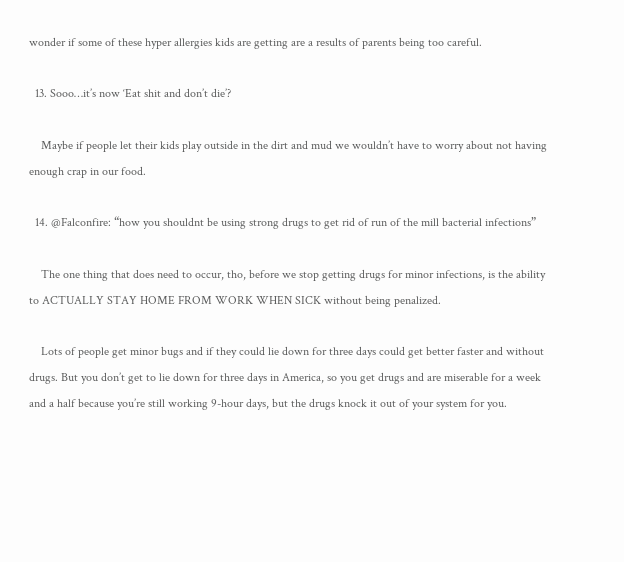wonder if some of these hyper allergies kids are getting are a results of parents being too careful.

  13. Sooo…it’s now ‘Eat shit and don’t die’?

    Maybe if people let their kids play outside in the dirt and mud we wouldn’t have to worry about not having enough crap in our food.

  14. @Falconfire: “how you shouldnt be using strong drugs to get rid of run of the mill bacterial infections”

    The one thing that does need to occur, tho, before we stop getting drugs for minor infections, is the ability to ACTUALLY STAY HOME FROM WORK WHEN SICK without being penalized.

    Lots of people get minor bugs and if they could lie down for three days could get better faster and without drugs. But you don’t get to lie down for three days in America, so you get drugs and are miserable for a week and a half because you’re still working 9-hour days, but the drugs knock it out of your system for you.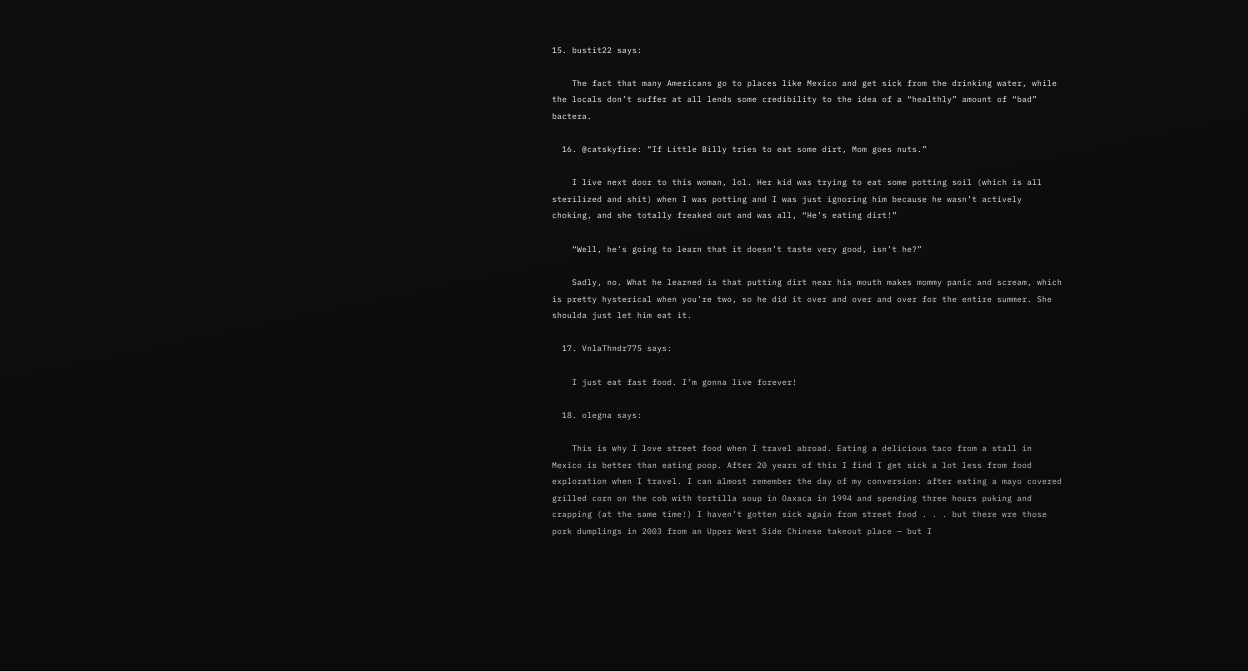15. bustit22 says:

    The fact that many Americans go to places like Mexico and get sick from the drinking water, while the locals don’t suffer at all lends some credibility to the idea of a “healthly” amount of “bad” bactera.

  16. @catskyfire: “If Little Billy tries to eat some dirt, Mom goes nuts.”

    I live next door to this woman, lol. Her kid was trying to eat some potting soil (which is all sterilized and shit) when I was potting and I was just ignoring him because he wasn’t actively choking, and she totally freaked out and was all, “He’s eating dirt!”

    “Well, he’s going to learn that it doesn’t taste very good, isn’t he?”

    Sadly, no. What he learned is that putting dirt near his mouth makes mommy panic and scream, which is pretty hysterical when you’re two, so he did it over and over and over for the entire summer. She shoulda just let him eat it.

  17. VnlaThndr775 says:

    I just eat fast food. I’m gonna live forever!

  18. olegna says:

    This is why I love street food when I travel abroad. Eating a delicious taco from a stall in Mexico is better than eating poop. After 20 years of this I find I get sick a lot less from food exploration when I travel. I can almost remember the day of my conversion: after eating a mayo covered grilled corn on the cob with tortilla soup in Oaxaca in 1994 and spending three hours puking and crapping (at the same time!) I haven’t gotten sick again from street food . . . but there wre those pork dumplings in 2003 from an Upper West Side Chinese takeout place — but I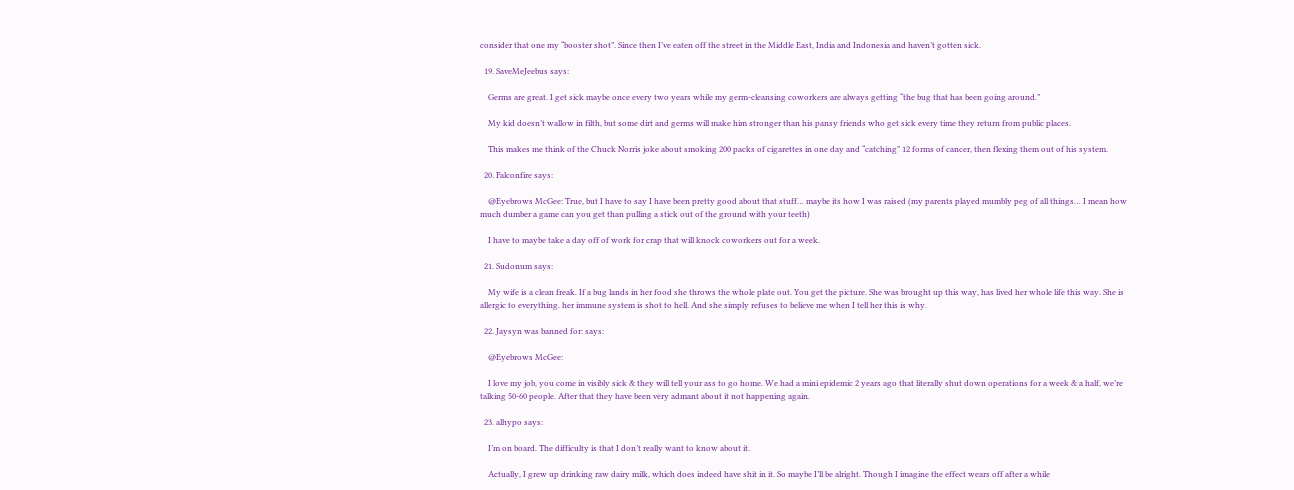consider that one my “booster shot”. Since then I’ve eaten off the street in the Middle East, India and Indonesia and haven’t gotten sick.

  19. SaveMeJeebus says:

    Germs are great. I get sick maybe once every two years while my germ-cleansing coworkers are always getting “the bug that has been going around.”

    My kid doesn’t wallow in filth, but some dirt and germs will make him stronger than his pansy friends who get sick every time they return from public places.

    This makes me think of the Chuck Norris joke about smoking 200 packs of cigarettes in one day and “catching” 12 forms of cancer, then flexing them out of his system.

  20. Falconfire says:

    @Eyebrows McGee: True, but I have to say I have been pretty good about that stuff… maybe its how I was raised (my parents played mumbly peg of all things… I mean how much dumber a game can you get than pulling a stick out of the ground with your teeth)

    I have to maybe take a day off of work for crap that will knock coworkers out for a week.

  21. Sudonum says:

    My wife is a clean freak. If a bug lands in her food she throws the whole plate out. You get the picture. She was brought up this way, has lived her whole life this way. She is allergic to everything. her immune system is shot to hell. And she simply refuses to believe me when I tell her this is why.

  22. Jaysyn was banned for: says:

    @Eyebrows McGee:

    I love my job, you come in visibly sick & they will tell your ass to go home. We had a mini epidemic 2 years ago that literally shut down operations for a week & a half, we’re talking 50-60 people. After that they have been very admant about it not happening again.

  23. alhypo says:

    I’m on board. The difficulty is that I don’t really want to know about it.

    Actually, I grew up drinking raw dairy milk, which does indeed have shit in it. So maybe I’ll be alright. Though I imagine the effect wears off after a while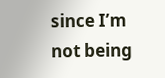since I’m not being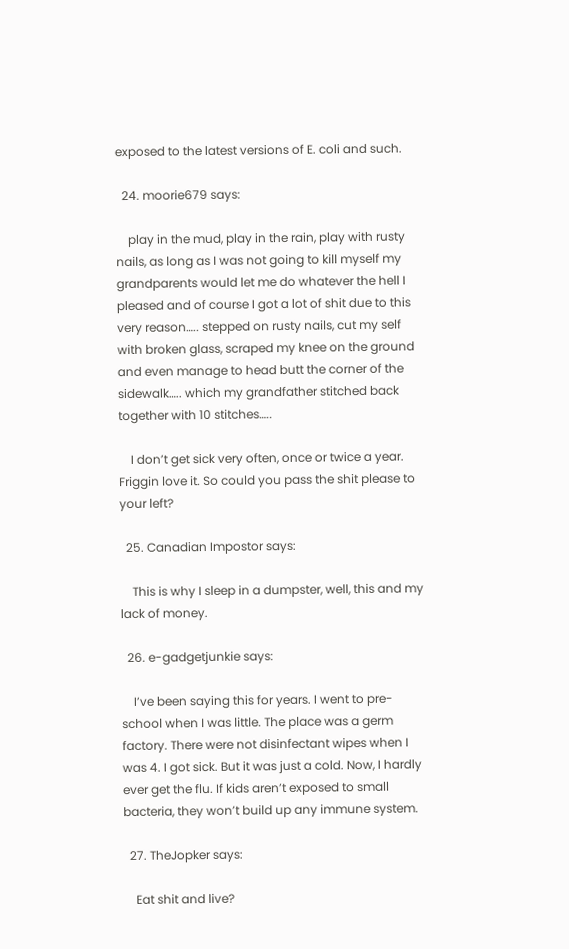exposed to the latest versions of E. coli and such.

  24. moorie679 says:

    play in the mud, play in the rain, play with rusty nails, as long as I was not going to kill myself my grandparents would let me do whatever the hell I pleased and of course I got a lot of shit due to this very reason….. stepped on rusty nails, cut my self with broken glass, scraped my knee on the ground and even manage to head butt the corner of the sidewalk….. which my grandfather stitched back together with 10 stitches…..

    I don’t get sick very often, once or twice a year. Friggin love it. So could you pass the shit please to your left?

  25. Canadian Impostor says:

    This is why I sleep in a dumpster, well, this and my lack of money.

  26. e-gadgetjunkie says:

    I’ve been saying this for years. I went to pre-school when I was little. The place was a germ factory. There were not disinfectant wipes when I was 4. I got sick. But it was just a cold. Now, I hardly ever get the flu. If kids aren’t exposed to small bacteria, they won’t build up any immune system.

  27. TheJopker says:

    Eat shit and live?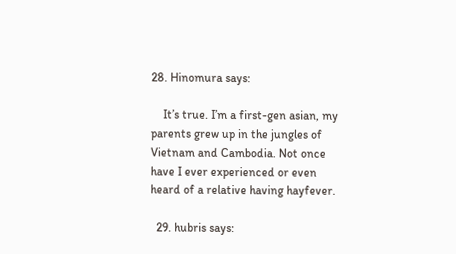28. Hinomura says:

    It’s true. I’m a first-gen asian, my parents grew up in the jungles of Vietnam and Cambodia. Not once have I ever experienced or even heard of a relative having hayfever.

  29. hubris says: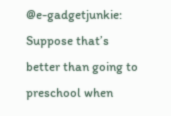@e-gadgetjunkie: Suppose that’s better than going to preschool when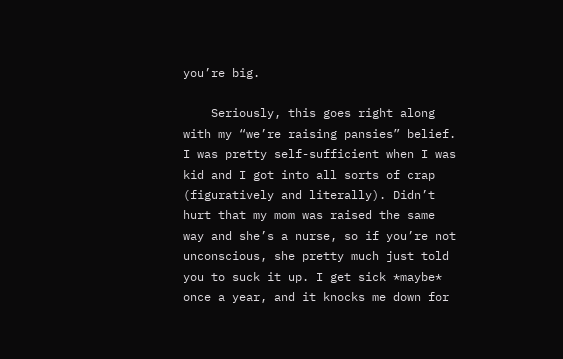you’re big.

    Seriously, this goes right along with my “we’re raising pansies” belief. I was pretty self-sufficient when I was kid and I got into all sorts of crap (figuratively and literally). Didn’t hurt that my mom was raised the same way and she’s a nurse, so if you’re not unconscious, she pretty much just told you to suck it up. I get sick *maybe* once a year, and it knocks me down for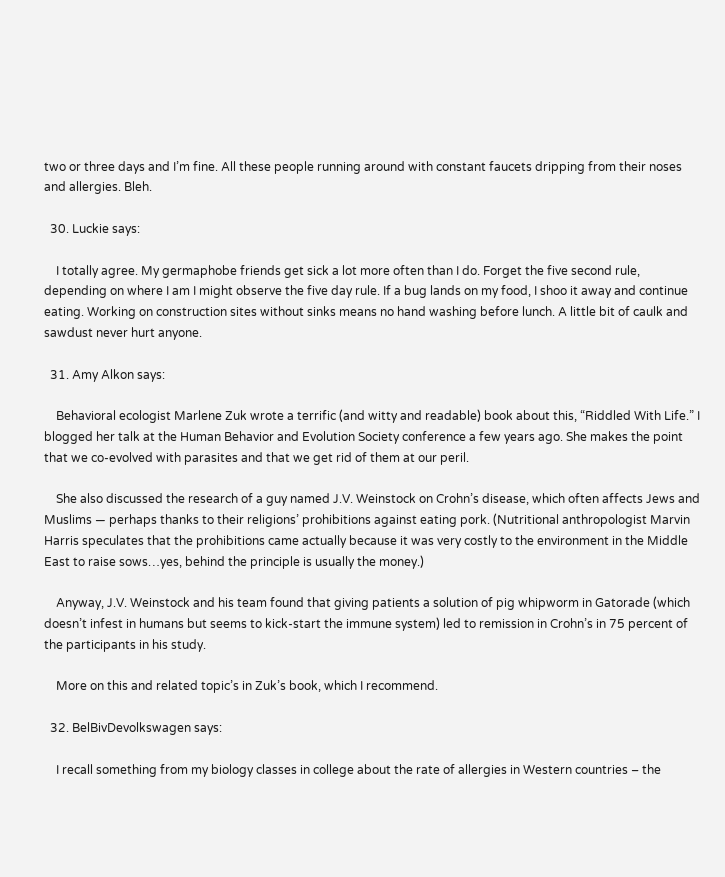two or three days and I’m fine. All these people running around with constant faucets dripping from their noses and allergies. Bleh.

  30. Luckie says:

    I totally agree. My germaphobe friends get sick a lot more often than I do. Forget the five second rule, depending on where I am I might observe the five day rule. If a bug lands on my food, I shoo it away and continue eating. Working on construction sites without sinks means no hand washing before lunch. A little bit of caulk and sawdust never hurt anyone.

  31. Amy Alkon says:

    Behavioral ecologist Marlene Zuk wrote a terrific (and witty and readable) book about this, “Riddled With Life.” I blogged her talk at the Human Behavior and Evolution Society conference a few years ago. She makes the point that we co-evolved with parasites and that we get rid of them at our peril.

    She also discussed the research of a guy named J.V. Weinstock on Crohn’s disease, which often affects Jews and Muslims — perhaps thanks to their religions’ prohibitions against eating pork. (Nutritional anthropologist Marvin Harris speculates that the prohibitions came actually because it was very costly to the environment in the Middle East to raise sows…yes, behind the principle is usually the money.)

    Anyway, J.V. Weinstock and his team found that giving patients a solution of pig whipworm in Gatorade (which doesn’t infest in humans but seems to kick-start the immune system) led to remission in Crohn’s in 75 percent of the participants in his study.

    More on this and related topic’s in Zuk’s book, which I recommend.

  32. BelBivDevolkswagen says:

    I recall something from my biology classes in college about the rate of allergies in Western countries – the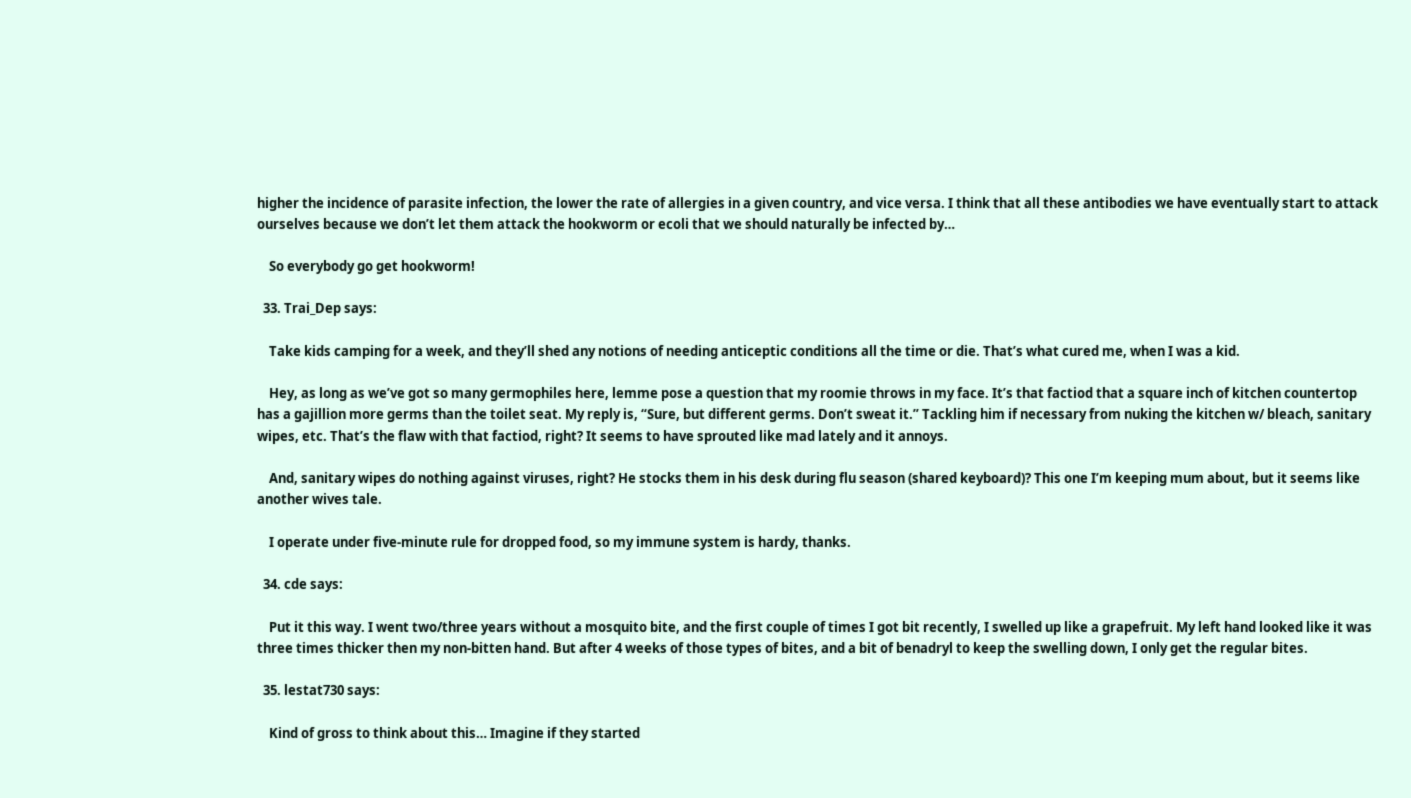higher the incidence of parasite infection, the lower the rate of allergies in a given country, and vice versa. I think that all these antibodies we have eventually start to attack ourselves because we don’t let them attack the hookworm or ecoli that we should naturally be infected by…

    So everybody go get hookworm!

  33. Trai_Dep says:

    Take kids camping for a week, and they’ll shed any notions of needing anticeptic conditions all the time or die. That’s what cured me, when I was a kid.

    Hey, as long as we’ve got so many germophiles here, lemme pose a question that my roomie throws in my face. It’s that factiod that a square inch of kitchen countertop has a gajillion more germs than the toilet seat. My reply is, “Sure, but different germs. Don’t sweat it.” Tackling him if necessary from nuking the kitchen w/ bleach, sanitary wipes, etc. That’s the flaw with that factiod, right? It seems to have sprouted like mad lately and it annoys.

    And, sanitary wipes do nothing against viruses, right? He stocks them in his desk during flu season (shared keyboard)? This one I’m keeping mum about, but it seems like another wives tale.

    I operate under five-minute rule for dropped food, so my immune system is hardy, thanks.

  34. cde says:

    Put it this way. I went two/three years without a mosquito bite, and the first couple of times I got bit recently, I swelled up like a grapefruit. My left hand looked like it was three times thicker then my non-bitten hand. But after 4 weeks of those types of bites, and a bit of benadryl to keep the swelling down, I only get the regular bites.

  35. lestat730 says:

    Kind of gross to think about this… Imagine if they started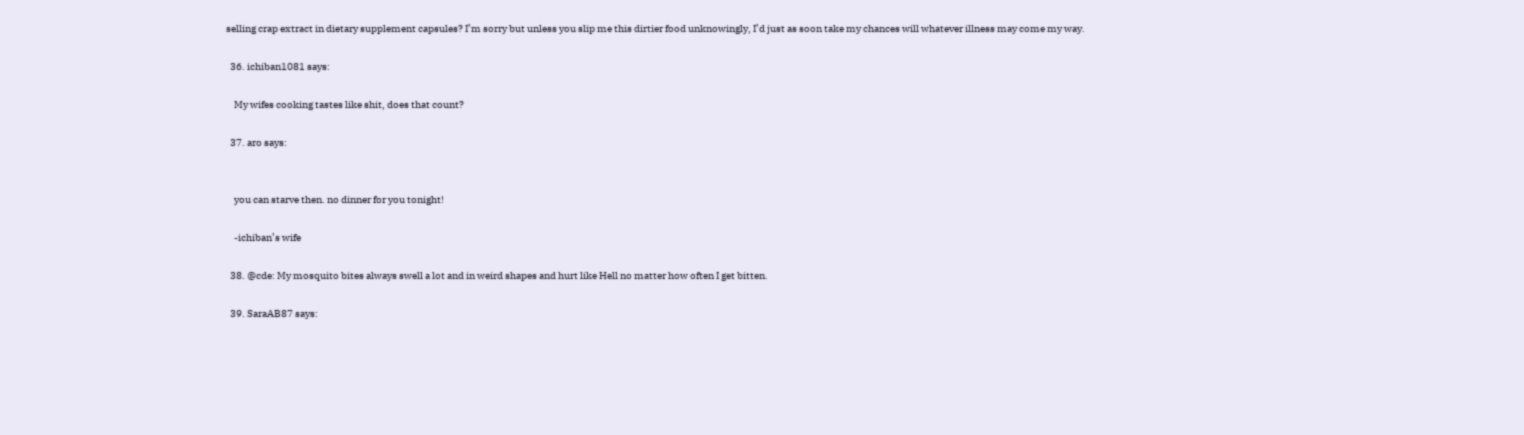selling crap extract in dietary supplement capsules? I’m sorry but unless you slip me this dirtier food unknowingly, I’d just as soon take my chances will whatever illness may come my way.

  36. ichiban1081 says:

    My wifes cooking tastes like shit, does that count?

  37. aro says:


    you can starve then. no dinner for you tonight!

    -ichiban’s wife

  38. @cde: My mosquito bites always swell a lot and in weird shapes and hurt like Hell no matter how often I get bitten.

  39. SaraAB87 says: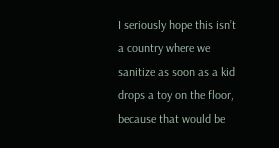I seriously hope this isn’t a country where we sanitize as soon as a kid drops a toy on the floor, because that would be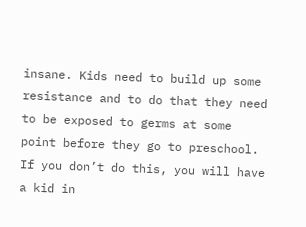insane. Kids need to build up some resistance and to do that they need to be exposed to germs at some point before they go to preschool. If you don’t do this, you will have a kid in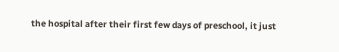the hospital after their first few days of preschool, it just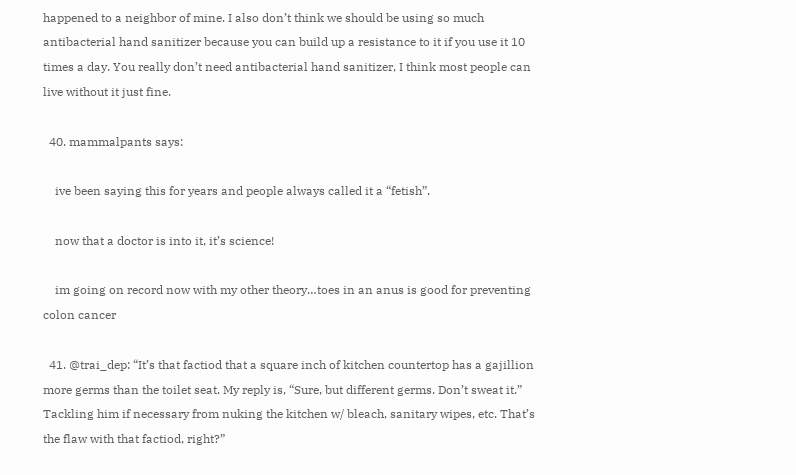happened to a neighbor of mine. I also don’t think we should be using so much antibacterial hand sanitizer because you can build up a resistance to it if you use it 10 times a day. You really don’t need antibacterial hand sanitizer, I think most people can live without it just fine.

  40. mammalpants says:

    ive been saying this for years and people always called it a “fetish”.

    now that a doctor is into it, it’s science!

    im going on record now with my other theory…toes in an anus is good for preventing colon cancer

  41. @trai_dep: “It’s that factiod that a square inch of kitchen countertop has a gajillion more germs than the toilet seat. My reply is, “Sure, but different germs. Don’t sweat it.” Tackling him if necessary from nuking the kitchen w/ bleach, sanitary wipes, etc. That’s the flaw with that factiod, right?”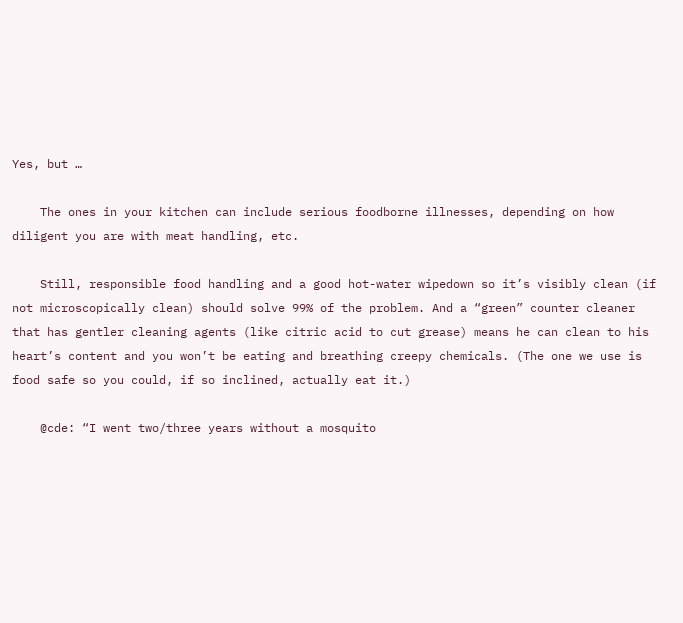Yes, but …

    The ones in your kitchen can include serious foodborne illnesses, depending on how diligent you are with meat handling, etc.

    Still, responsible food handling and a good hot-water wipedown so it’s visibly clean (if not microscopically clean) should solve 99% of the problem. And a “green” counter cleaner that has gentler cleaning agents (like citric acid to cut grease) means he can clean to his heart’s content and you won’t be eating and breathing creepy chemicals. (The one we use is food safe so you could, if so inclined, actually eat it.)

    @cde: “I went two/three years without a mosquito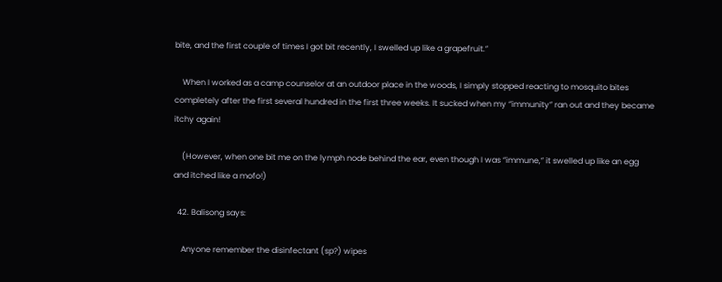bite, and the first couple of times I got bit recently, I swelled up like a grapefruit.”

    When I worked as a camp counselor at an outdoor place in the woods, I simply stopped reacting to mosquito bites completely after the first several hundred in the first three weeks. It sucked when my “immunity” ran out and they became itchy again!

    (However, when one bit me on the lymph node behind the ear, even though I was “immune,” it swelled up like an egg and itched like a mofo!)

  42. Balisong says:

    Anyone remember the disinfectant (sp?) wipes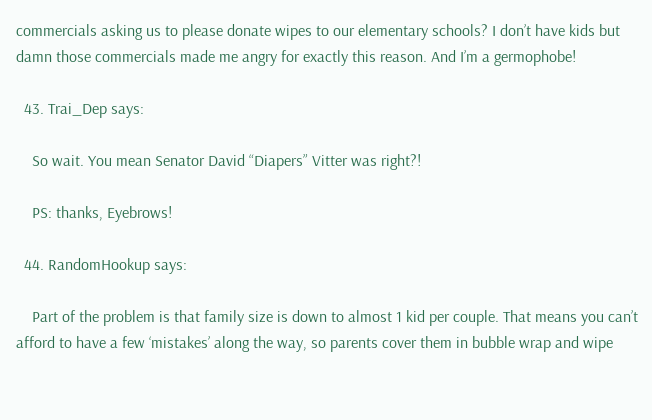commercials asking us to please donate wipes to our elementary schools? I don’t have kids but damn those commercials made me angry for exactly this reason. And I’m a germophobe!

  43. Trai_Dep says:

    So wait. You mean Senator David “Diapers” Vitter was right?!

    PS: thanks, Eyebrows!

  44. RandomHookup says:

    Part of the problem is that family size is down to almost 1 kid per couple. That means you can’t afford to have a few ‘mistakes’ along the way, so parents cover them in bubble wrap and wipe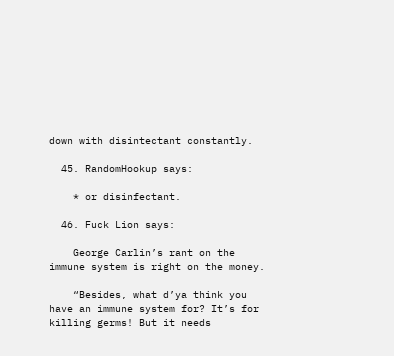down with disintectant constantly.

  45. RandomHookup says:

    * or disinfectant.

  46. Fuck Lion says:

    George Carlin’s rant on the immune system is right on the money.

    “Besides, what d’ya think you have an immune system for? It’s for killing germs! But it needs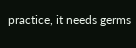practice, it needs germs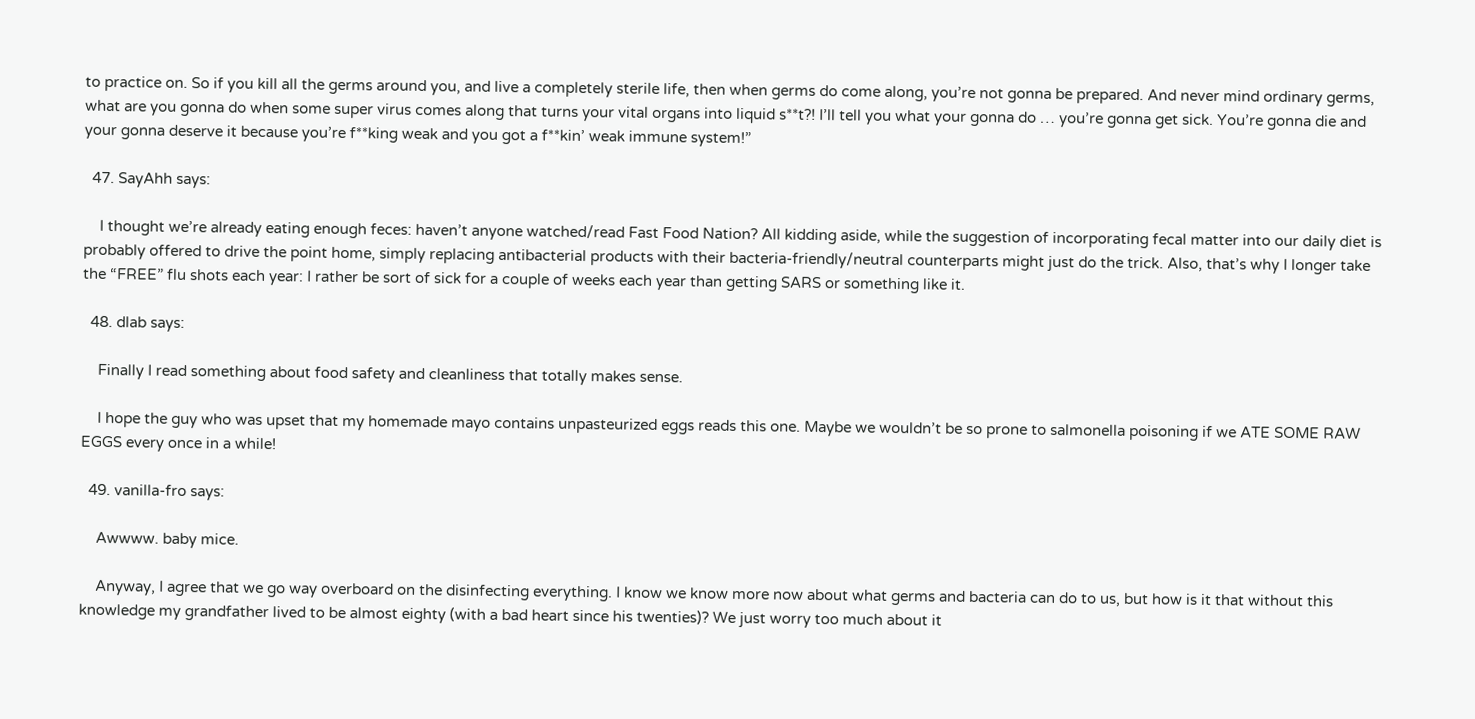to practice on. So if you kill all the germs around you, and live a completely sterile life, then when germs do come along, you’re not gonna be prepared. And never mind ordinary germs, what are you gonna do when some super virus comes along that turns your vital organs into liquid s**t?! I’ll tell you what your gonna do … you’re gonna get sick. You’re gonna die and your gonna deserve it because you’re f**king weak and you got a f**kin’ weak immune system!”

  47. SayAhh says:

    I thought we’re already eating enough feces: haven’t anyone watched/read Fast Food Nation? All kidding aside, while the suggestion of incorporating fecal matter into our daily diet is probably offered to drive the point home, simply replacing antibacterial products with their bacteria-friendly/neutral counterparts might just do the trick. Also, that’s why I longer take the “FREE” flu shots each year: I rather be sort of sick for a couple of weeks each year than getting SARS or something like it.

  48. dlab says:

    Finally I read something about food safety and cleanliness that totally makes sense.

    I hope the guy who was upset that my homemade mayo contains unpasteurized eggs reads this one. Maybe we wouldn’t be so prone to salmonella poisoning if we ATE SOME RAW EGGS every once in a while!

  49. vanilla-fro says:

    Awwww. baby mice.

    Anyway, I agree that we go way overboard on the disinfecting everything. I know we know more now about what germs and bacteria can do to us, but how is it that without this knowledge my grandfather lived to be almost eighty (with a bad heart since his twenties)? We just worry too much about it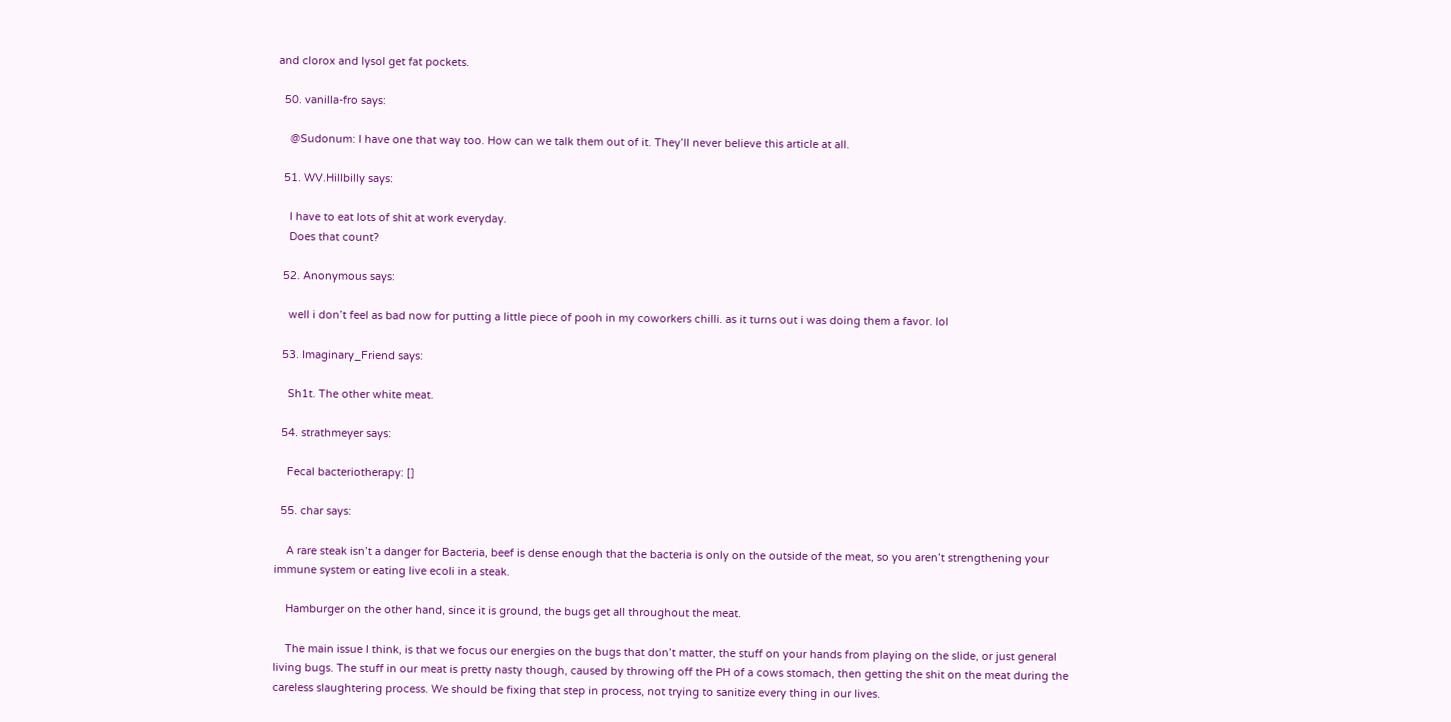and clorox and lysol get fat pockets.

  50. vanilla-fro says:

    @Sudonum: I have one that way too. How can we talk them out of it. They’ll never believe this article at all.

  51. WV.Hillbilly says:

    I have to eat lots of shit at work everyday.
    Does that count?

  52. Anonymous says:

    well i don’t feel as bad now for putting a little piece of pooh in my coworkers chilli. as it turns out i was doing them a favor. lol

  53. Imaginary_Friend says:

    Sh1t. The other white meat.

  54. strathmeyer says:

    Fecal bacteriotherapy: []

  55. char says:

    A rare steak isn’t a danger for Bacteria, beef is dense enough that the bacteria is only on the outside of the meat, so you aren’t strengthening your immune system or eating live ecoli in a steak.

    Hamburger on the other hand, since it is ground, the bugs get all throughout the meat.

    The main issue I think, is that we focus our energies on the bugs that don’t matter, the stuff on your hands from playing on the slide, or just general living bugs. The stuff in our meat is pretty nasty though, caused by throwing off the PH of a cows stomach, then getting the shit on the meat during the careless slaughtering process. We should be fixing that step in process, not trying to sanitize every thing in our lives.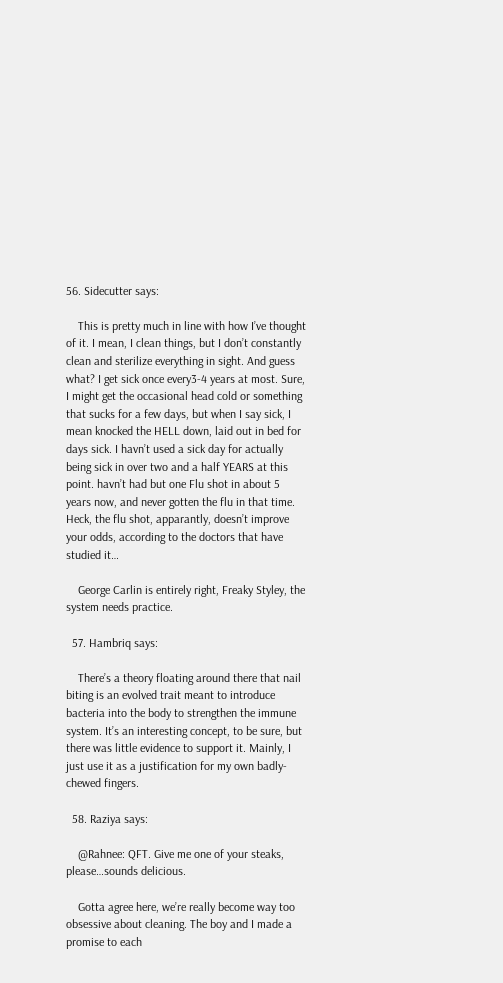56. Sidecutter says:

    This is pretty much in line with how I’ve thought of it. I mean, I clean things, but I don’t constantly clean and sterilize everything in sight. And guess what? I get sick once every3-4 years at most. Sure, I might get the occasional head cold or something that sucks for a few days, but when I say sick, I mean knocked the HELL down, laid out in bed for days sick. I havn’t used a sick day for actually being sick in over two and a half YEARS at this point. havn’t had but one Flu shot in about 5 years now, and never gotten the flu in that time. Heck, the flu shot, apparantly, doesn’t improve your odds, according to the doctors that have studied it…

    George Carlin is entirely right, Freaky Styley, the system needs practice.

  57. Hambriq says:

    There’s a theory floating around there that nail biting is an evolved trait meant to introduce bacteria into the body to strengthen the immune system. It’s an interesting concept, to be sure, but there was little evidence to support it. Mainly, I just use it as a justification for my own badly-chewed fingers.

  58. Raziya says:

    @Rahnee: QFT. Give me one of your steaks, please…sounds delicious.

    Gotta agree here, we’re really become way too obsessive about cleaning. The boy and I made a promise to each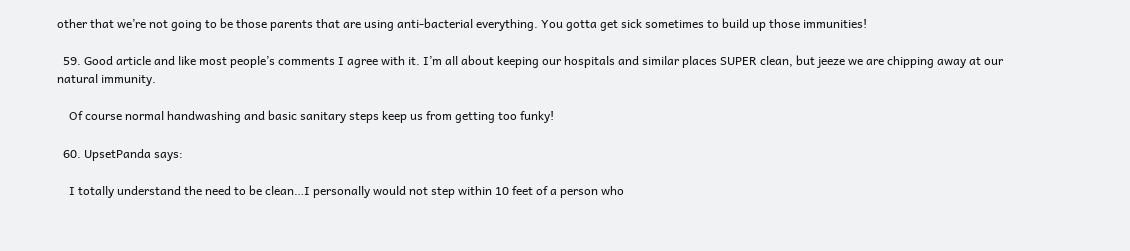other that we’re not going to be those parents that are using anti-bacterial everything. You gotta get sick sometimes to build up those immunities!

  59. Good article and like most people’s comments I agree with it. I’m all about keeping our hospitals and similar places SUPER clean, but jeeze we are chipping away at our natural immunity.

    Of course normal handwashing and basic sanitary steps keep us from getting too funky!

  60. UpsetPanda says:

    I totally understand the need to be clean…I personally would not step within 10 feet of a person who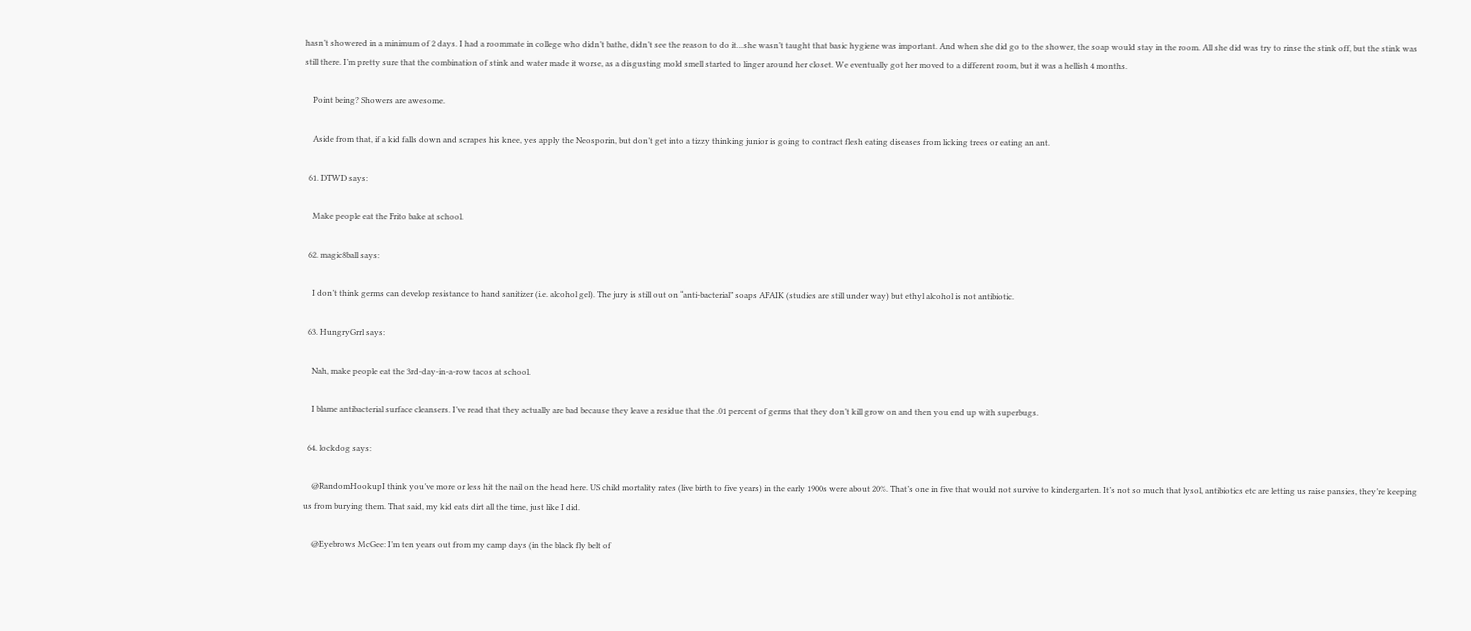hasn’t showered in a minimum of 2 days. I had a roommate in college who didn’t bathe, didn’t see the reason to do it…she wasn’t taught that basic hygiene was important. And when she did go to the shower, the soap would stay in the room. All she did was try to rinse the stink off, but the stink was still there. I’m pretty sure that the combination of stink and water made it worse, as a disgusting mold smell started to linger around her closet. We eventually got her moved to a different room, but it was a hellish 4 months.

    Point being? Showers are awesome.

    Aside from that, if a kid falls down and scrapes his knee, yes apply the Neosporin, but don’t get into a tizzy thinking junior is going to contract flesh eating diseases from licking trees or eating an ant.

  61. DTWD says:

    Make people eat the Frito bake at school.

  62. magic8ball says:

    I don’t think germs can develop resistance to hand sanitizer (i.e. alcohol gel). The jury is still out on “anti-bacterial” soaps AFAIK (studies are still under way) but ethyl alcohol is not antibiotic.

  63. HungryGrrl says:

    Nah, make people eat the 3rd-day-in-a-row tacos at school.

    I blame antibacterial surface cleansers. I’ve read that they actually are bad because they leave a residue that the .01 percent of germs that they don’t kill grow on and then you end up with superbugs.

  64. lockdog says:

    @RandomHookupI think you’ve more or less hit the nail on the head here. US child mortality rates (live birth to five years) in the early 1900s were about 20%. That’s one in five that would not survive to kindergarten. It’s not so much that lysol, antibiotics etc are letting us raise pansies, they’re keeping us from burying them. That said, my kid eats dirt all the time, just like I did.

    @Eyebrows McGee: I’m ten years out from my camp days (in the black fly belt of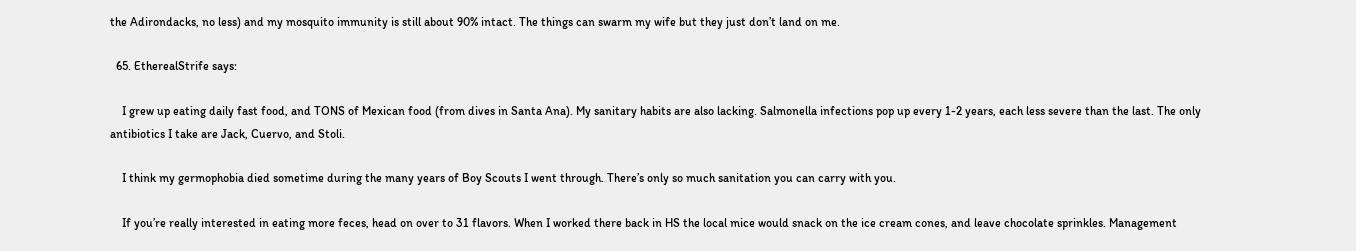the Adirondacks, no less) and my mosquito immunity is still about 90% intact. The things can swarm my wife but they just don’t land on me.

  65. EtherealStrife says:

    I grew up eating daily fast food, and TONS of Mexican food (from dives in Santa Ana). My sanitary habits are also lacking. Salmonella infections pop up every 1-2 years, each less severe than the last. The only antibiotics I take are Jack, Cuervo, and Stoli.

    I think my germophobia died sometime during the many years of Boy Scouts I went through. There’s only so much sanitation you can carry with you.

    If you’re really interested in eating more feces, head on over to 31 flavors. When I worked there back in HS the local mice would snack on the ice cream cones, and leave chocolate sprinkles. Management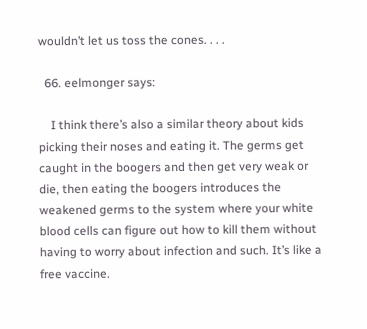wouldn’t let us toss the cones. . . .

  66. eelmonger says:

    I think there’s also a similar theory about kids picking their noses and eating it. The germs get caught in the boogers and then get very weak or die, then eating the boogers introduces the weakened germs to the system where your white blood cells can figure out how to kill them without having to worry about infection and such. It’s like a free vaccine.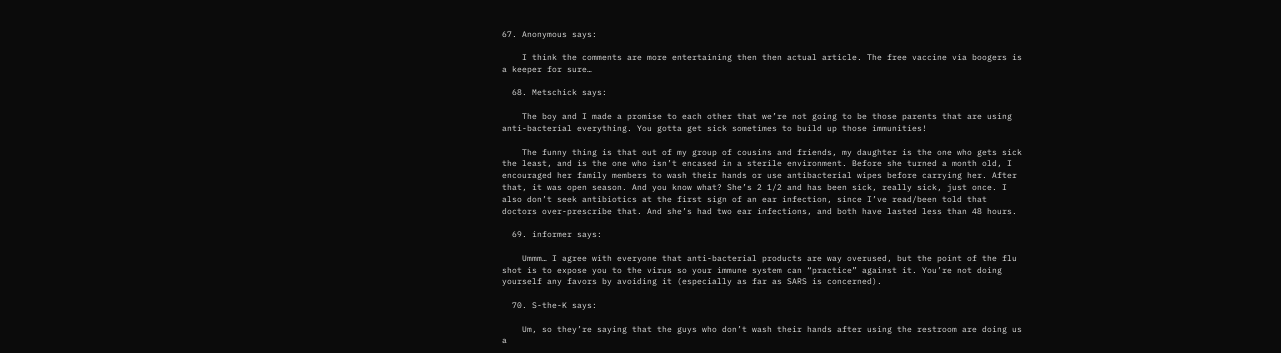67. Anonymous says:

    I think the comments are more entertaining then then actual article. The free vaccine via boogers is a keeper for sure…

  68. Metschick says:

    The boy and I made a promise to each other that we’re not going to be those parents that are using anti-bacterial everything. You gotta get sick sometimes to build up those immunities!

    The funny thing is that out of my group of cousins and friends, my daughter is the one who gets sick the least, and is the one who isn’t encased in a sterile environment. Before she turned a month old, I encouraged her family members to wash their hands or use antibacterial wipes before carrying her. After that, it was open season. And you know what? She’s 2 1/2 and has been sick, really sick, just once. I also don’t seek antibiotics at the first sign of an ear infection, since I’ve read/been told that doctors over-prescribe that. And she’s had two ear infections, and both have lasted less than 48 hours.

  69. informer says:

    Ummm… I agree with everyone that anti-bacterial products are way overused, but the point of the flu shot is to expose you to the virus so your immune system can “practice” against it. You’re not doing yourself any favors by avoiding it (especially as far as SARS is concerned).

  70. S-the-K says:

    Um, so they’re saying that the guys who don’t wash their hands after using the restroom are doing us a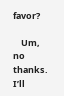favor?

    Um, no thanks. I’ll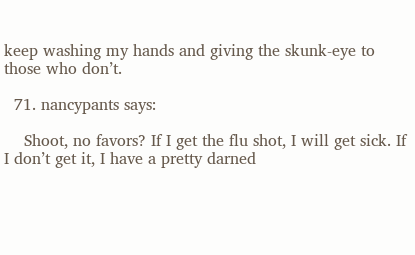keep washing my hands and giving the skunk-eye to those who don’t.

  71. nancypants says:

    Shoot, no favors? If I get the flu shot, I will get sick. If I don’t get it, I have a pretty darned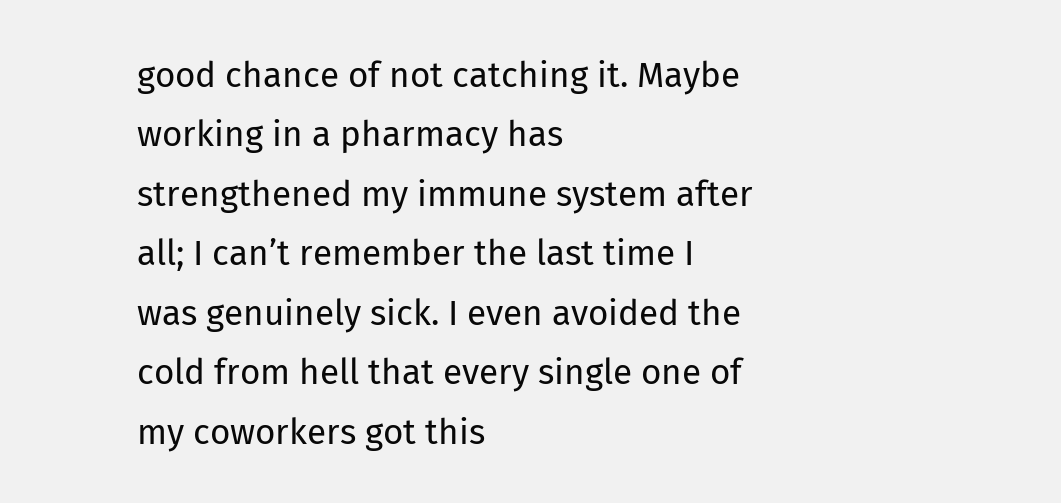good chance of not catching it. Maybe working in a pharmacy has strengthened my immune system after all; I can’t remember the last time I was genuinely sick. I even avoided the cold from hell that every single one of my coworkers got this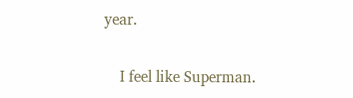year.

    I feel like Superman.